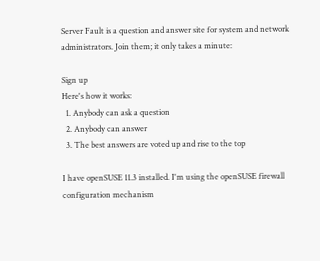Server Fault is a question and answer site for system and network administrators. Join them; it only takes a minute:

Sign up
Here's how it works:
  1. Anybody can ask a question
  2. Anybody can answer
  3. The best answers are voted up and rise to the top

I have openSUSE 11.3 installed. I'm using the openSUSE firewall configuration mechanism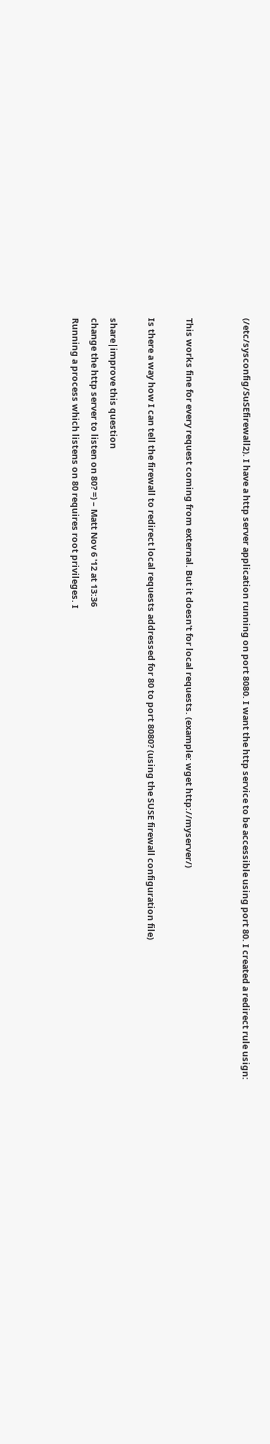(/etc/sysconfig/SuSEfirewall2). I have a http server application running on port 8080. I want the http service to be accessible using port 80. I created a redirect rule usign:


This works fine for every request coming from external. But it doesn't for local requests. (example: wget http://myserver/)

Is there a way how I can tell the firewall to redirect local requests addressed for 80 to port 8080? (using the SUSE firewall configuration file)

share|improve this question
change the http server to listen on 80? =) – Matt Nov 6 '12 at 13:36
Running a process which listens on 80 requires root privileges. I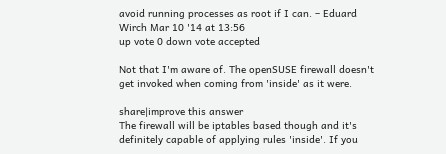avoid running processes as root if I can. – Eduard Wirch Mar 10 '14 at 13:56
up vote 0 down vote accepted

Not that I'm aware of. The openSUSE firewall doesn't get invoked when coming from 'inside' as it were.

share|improve this answer
The firewall will be iptables based though and it's definitely capable of applying rules 'inside'. If you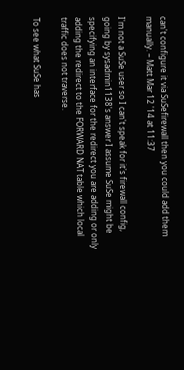can't configure it via SuSefirewall then you could add them manually. – Matt Mar 12 '14 at 11:37

I'm not a SuSe user so I can't speak for it's firewall config, going by sysadmin1138's answer I assume SuSe might be specifying an interface for the redirect you are adding or only adding the redirect to the FORWARD NAT table which local traffic does not traverse.

To see what SuSe has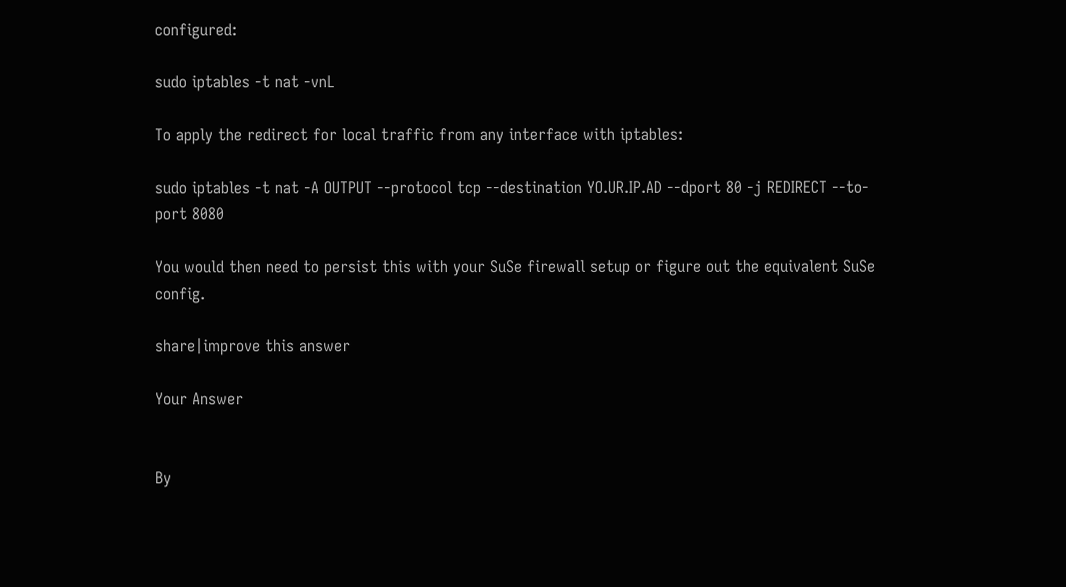configured:

sudo iptables -t nat -vnL

To apply the redirect for local traffic from any interface with iptables:

sudo iptables -t nat -A OUTPUT --protocol tcp --destination YO.UR.IP.AD --dport 80 -j REDIRECT --to-port 8080

You would then need to persist this with your SuSe firewall setup or figure out the equivalent SuSe config.

share|improve this answer

Your Answer


By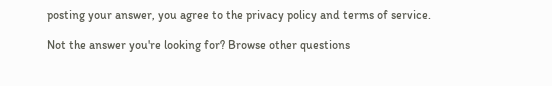posting your answer, you agree to the privacy policy and terms of service.

Not the answer you're looking for? Browse other questions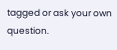tagged or ask your own question.